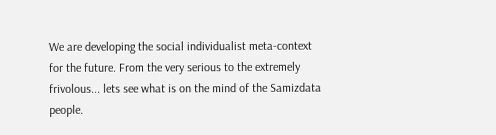We are developing the social individualist meta-context for the future. From the very serious to the extremely frivolous... lets see what is on the mind of the Samizdata people.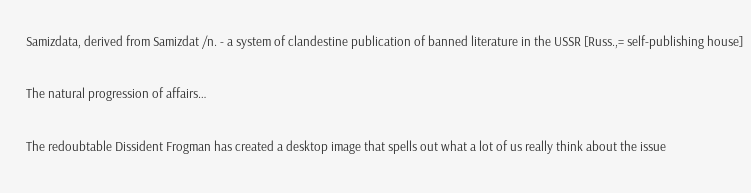Samizdata, derived from Samizdat /n. - a system of clandestine publication of banned literature in the USSR [Russ.,= self-publishing house]

The natural progression of affairs…

The redoubtable Dissident Frogman has created a desktop image that spells out what a lot of us really think about the issue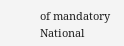of mandatory National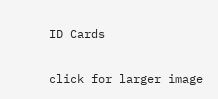ID Cards

click for larger image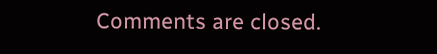Comments are closed.